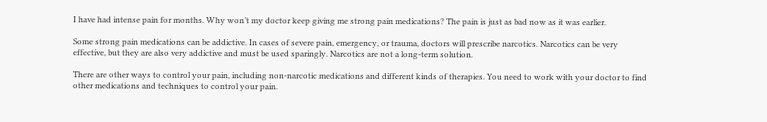I have had intense pain for months. Why won’t my doctor keep giving me strong pain medications? The pain is just as bad now as it was earlier.

Some strong pain medications can be addictive. In cases of severe pain, emergency, or trauma, doctors will prescribe narcotics. Narcotics can be very effective, but they are also very addictive and must be used sparingly. Narcotics are not a long-term solution.

There are other ways to control your pain, including non-narcotic medications and different kinds of therapies. You need to work with your doctor to find other medications and techniques to control your pain.